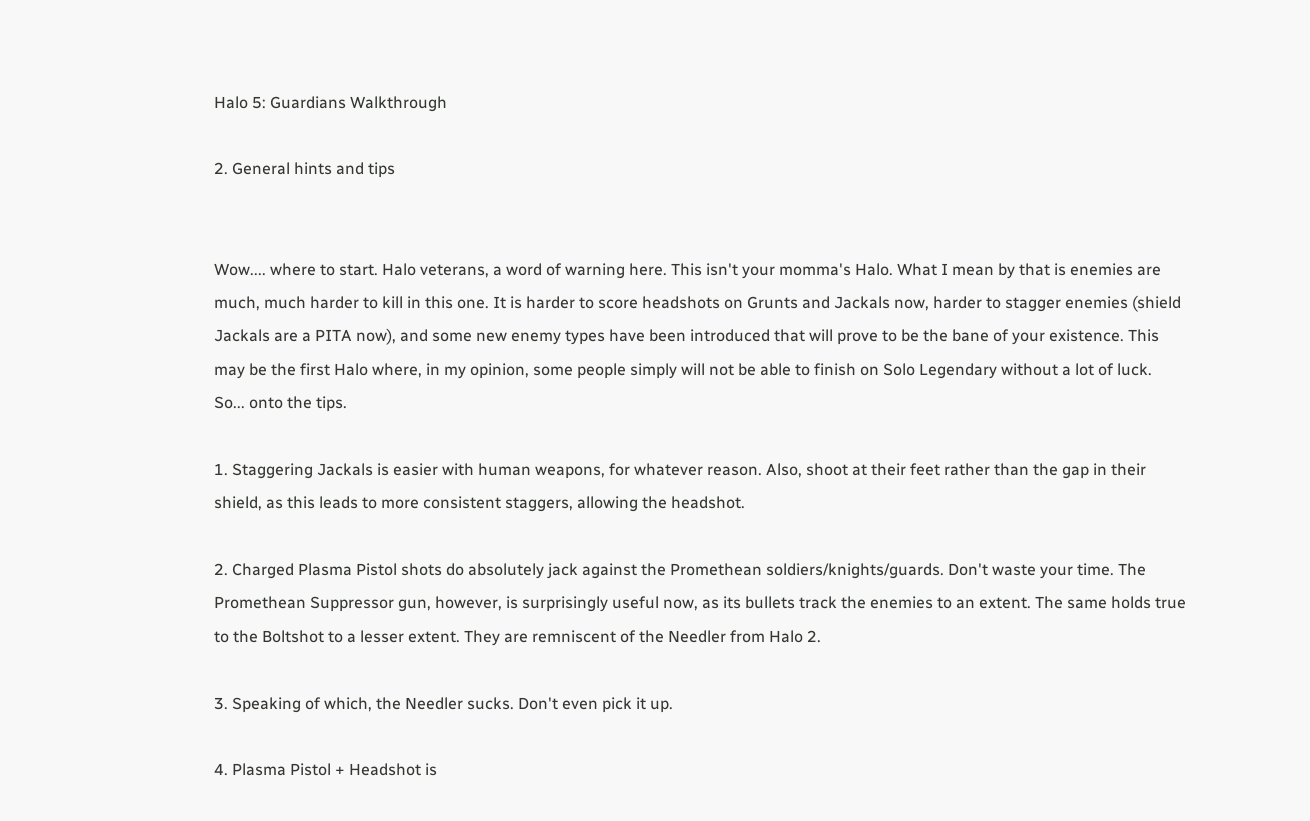Halo 5: Guardians Walkthrough

2. General hints and tips


Wow.... where to start. Halo veterans, a word of warning here. This isn't your momma's Halo. What I mean by that is enemies are much, much harder to kill in this one. It is harder to score headshots on Grunts and Jackals now, harder to stagger enemies (shield Jackals are a PITA now), and some new enemy types have been introduced that will prove to be the bane of your existence. This may be the first Halo where, in my opinion, some people simply will not be able to finish on Solo Legendary without a lot of luck. So... onto the tips.

1. Staggering Jackals is easier with human weapons, for whatever reason. Also, shoot at their feet rather than the gap in their shield, as this leads to more consistent staggers, allowing the headshot.

2. Charged Plasma Pistol shots do absolutely jack against the Promethean soldiers/knights/guards. Don't waste your time. The Promethean Suppressor gun, however, is surprisingly useful now, as its bullets track the enemies to an extent. The same holds true to the Boltshot to a lesser extent. They are remniscent of the Needler from Halo 2.

3. Speaking of which, the Needler sucks. Don't even pick it up.

4. Plasma Pistol + Headshot is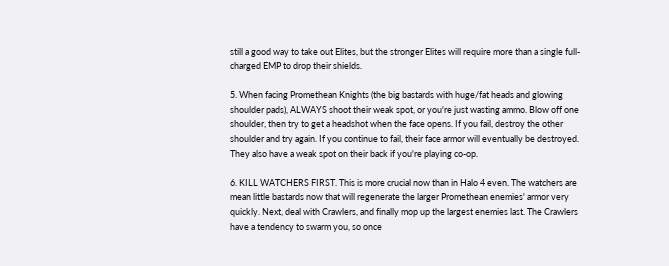still a good way to take out Elites, but the stronger Elites will require more than a single full-charged EMP to drop their shields.

5. When facing Promethean Knights (the big bastards with huge/fat heads and glowing shoulder pads), ALWAYS shoot their weak spot, or you're just wasting ammo. Blow off one shoulder, then try to get a headshot when the face opens. If you fail, destroy the other shoulder and try again. If you continue to fail, their face armor will eventually be destroyed. They also have a weak spot on their back if you're playing co-op.

6. KILL WATCHERS FIRST. This is more crucial now than in Halo 4 even. The watchers are mean little bastards now that will regenerate the larger Promethean enemies' armor very quickly. Next, deal with Crawlers, and finally mop up the largest enemies last. The Crawlers have a tendency to swarm you, so once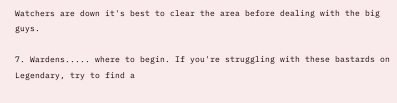Watchers are down it's best to clear the area before dealing with the big guys.

7. Wardens..... where to begin. If you're struggling with these bastards on Legendary, try to find a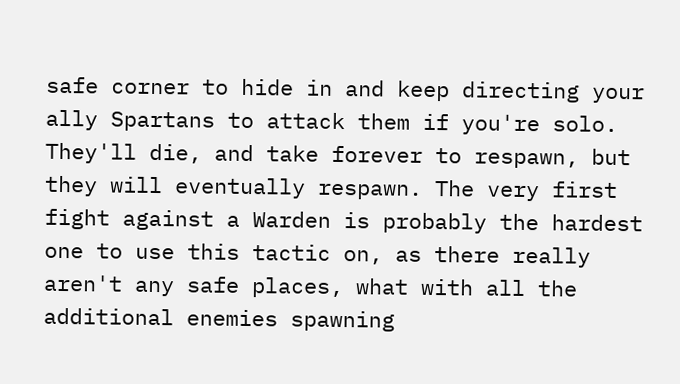safe corner to hide in and keep directing your ally Spartans to attack them if you're solo. They'll die, and take forever to respawn, but they will eventually respawn. The very first fight against a Warden is probably the hardest one to use this tactic on, as there really aren't any safe places, what with all the additional enemies spawning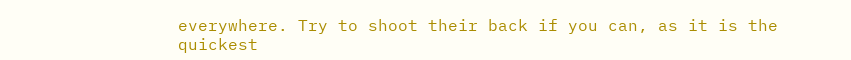everywhere. Try to shoot their back if you can, as it is the quickest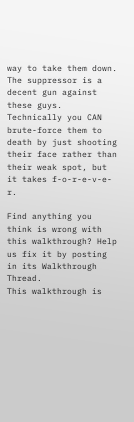way to take them down. The suppressor is a decent gun against these guys. Technically you CAN brute-force them to death by just shooting their face rather than their weak spot, but it takes f-o-r-e-v-e-r.

Find anything you think is wrong with this walkthrough? Help us fix it by posting in its Walkthrough Thread.
This walkthrough is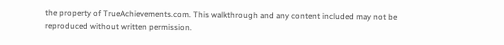the property of TrueAchievements.com. This walkthrough and any content included may not be reproduced without written permission.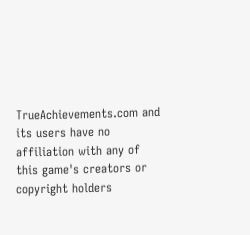TrueAchievements.com and its users have no affiliation with any of this game's creators or copyright holders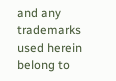and any trademarks used herein belong to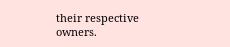their respective owners.